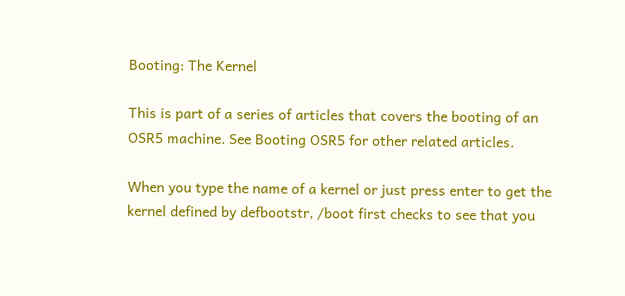Booting: The Kernel

This is part of a series of articles that covers the booting of an OSR5 machine. See Booting OSR5 for other related articles.

When you type the name of a kernel or just press enter to get the kernel defined by defbootstr, /boot first checks to see that you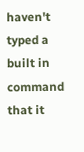haven't typed a built in command that it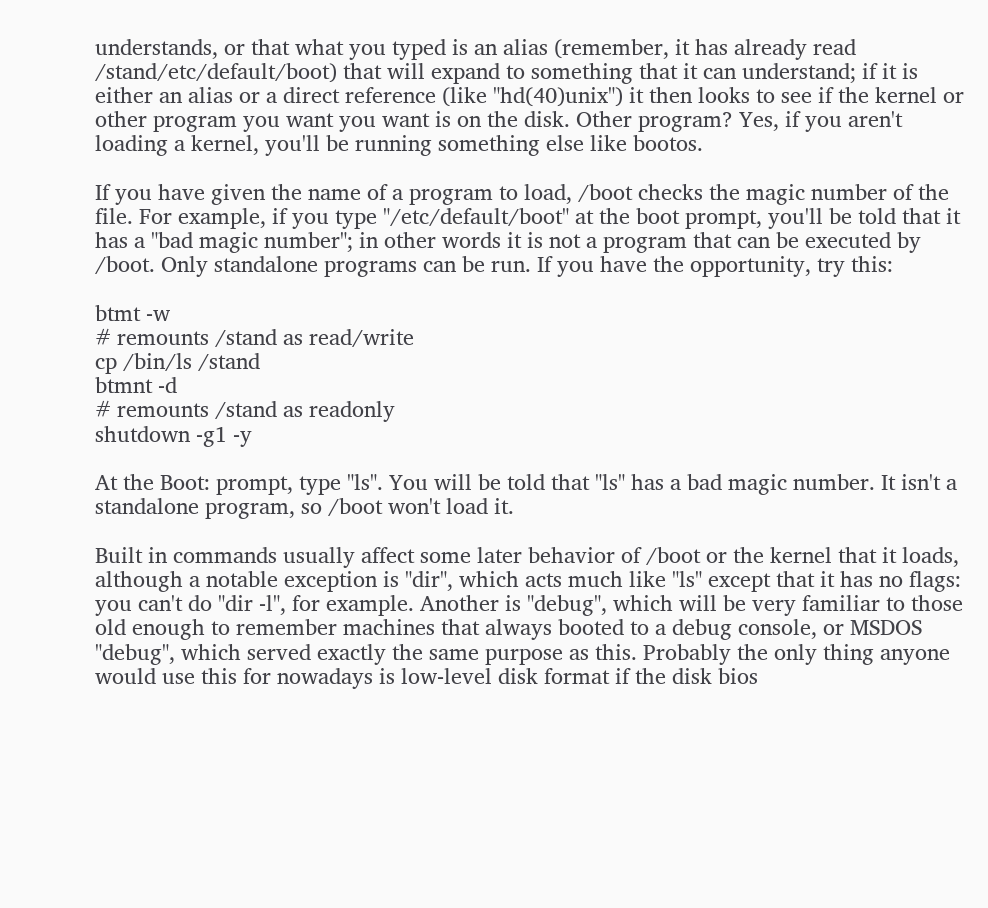understands, or that what you typed is an alias (remember, it has already read /stand/etc/default/boot) that will expand to something that it can understand; if it is either an alias or a direct reference (like "hd(40)unix") it then looks to see if the kernel or other program you want you want is on the disk. Other program? Yes, if you aren't loading a kernel, you'll be running something else like bootos.

If you have given the name of a program to load, /boot checks the magic number of the file. For example, if you type "/etc/default/boot" at the boot prompt, you'll be told that it has a "bad magic number"; in other words it is not a program that can be executed by /boot. Only standalone programs can be run. If you have the opportunity, try this:

btmt -w
# remounts /stand as read/write
cp /bin/ls /stand
btmnt -d
# remounts /stand as readonly
shutdown -g1 -y

At the Boot: prompt, type "ls". You will be told that "ls" has a bad magic number. It isn't a standalone program, so /boot won't load it.

Built in commands usually affect some later behavior of /boot or the kernel that it loads, although a notable exception is "dir", which acts much like "ls" except that it has no flags: you can't do "dir -l", for example. Another is "debug", which will be very familiar to those old enough to remember machines that always booted to a debug console, or MSDOS "debug", which served exactly the same purpose as this. Probably the only thing anyone would use this for nowadays is low-level disk format if the disk bios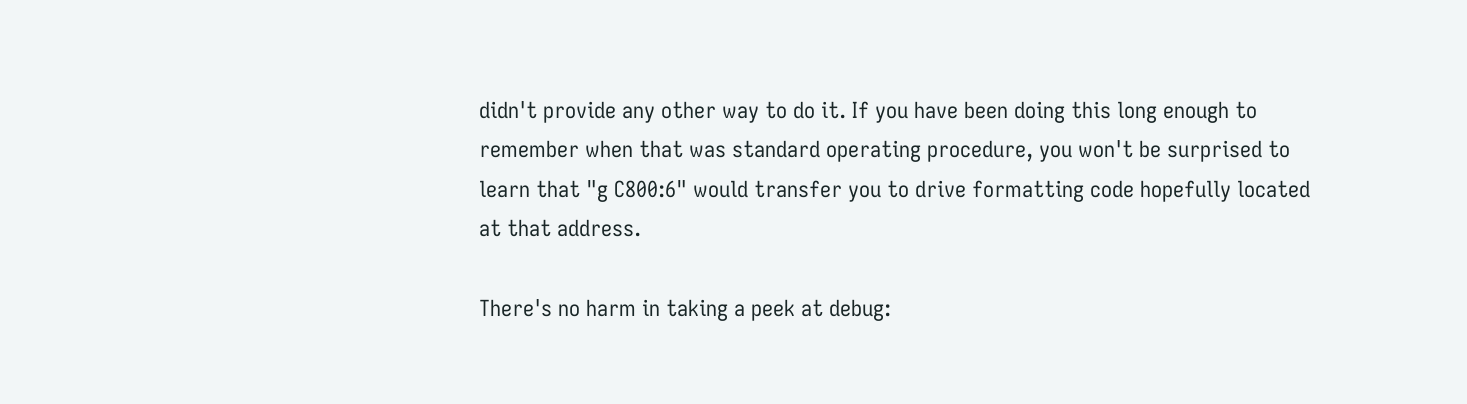didn't provide any other way to do it. If you have been doing this long enough to remember when that was standard operating procedure, you won't be surprised to learn that "g C800:6" would transfer you to drive formatting code hopefully located at that address.

There's no harm in taking a peek at debug: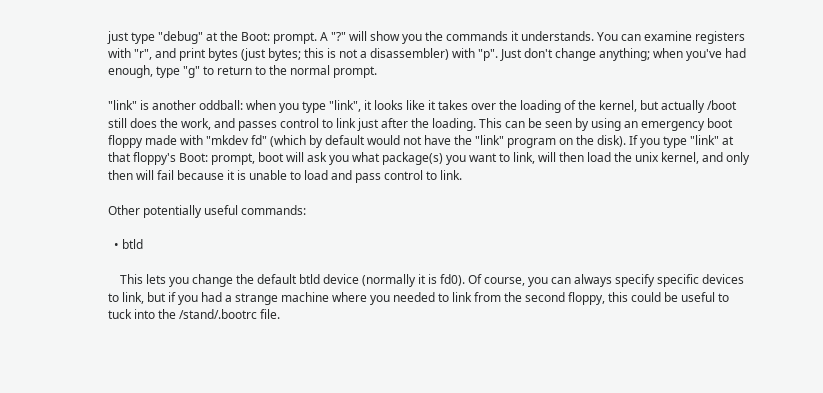just type "debug" at the Boot: prompt. A "?" will show you the commands it understands. You can examine registers with "r", and print bytes (just bytes; this is not a disassembler) with "p". Just don't change anything; when you've had enough, type "g" to return to the normal prompt.

"link" is another oddball: when you type "link", it looks like it takes over the loading of the kernel, but actually /boot still does the work, and passes control to link just after the loading. This can be seen by using an emergency boot floppy made with "mkdev fd" (which by default would not have the "link" program on the disk). If you type "link" at that floppy's Boot: prompt, boot will ask you what package(s) you want to link, will then load the unix kernel, and only then will fail because it is unable to load and pass control to link.

Other potentially useful commands:

  • btld

    This lets you change the default btld device (normally it is fd0). Of course, you can always specify specific devices to link, but if you had a strange machine where you needed to link from the second floppy, this could be useful to tuck into the /stand/.bootrc file.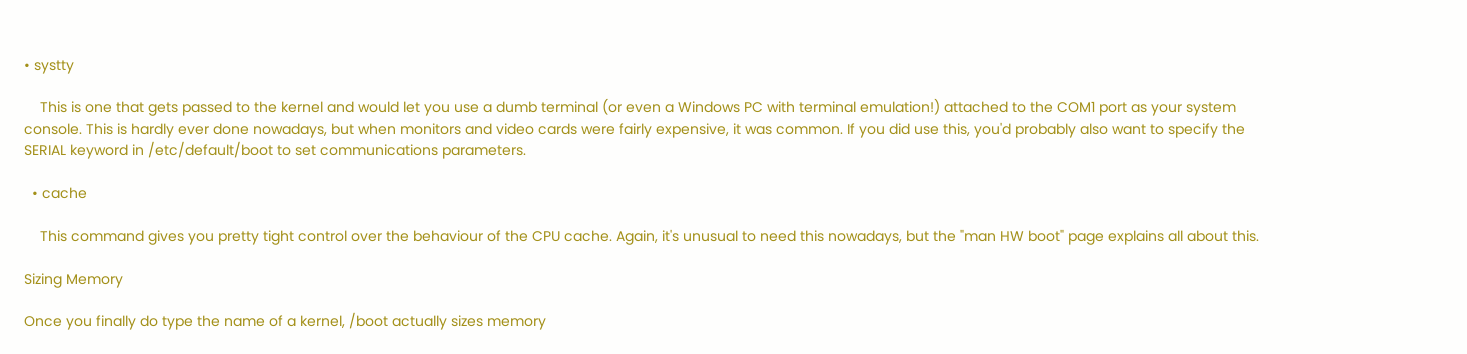• systty

    This is one that gets passed to the kernel and would let you use a dumb terminal (or even a Windows PC with terminal emulation!) attached to the COM1 port as your system console. This is hardly ever done nowadays, but when monitors and video cards were fairly expensive, it was common. If you did use this, you'd probably also want to specify the SERIAL keyword in /etc/default/boot to set communications parameters.

  • cache

    This command gives you pretty tight control over the behaviour of the CPU cache. Again, it's unusual to need this nowadays, but the "man HW boot" page explains all about this.

Sizing Memory

Once you finally do type the name of a kernel, /boot actually sizes memory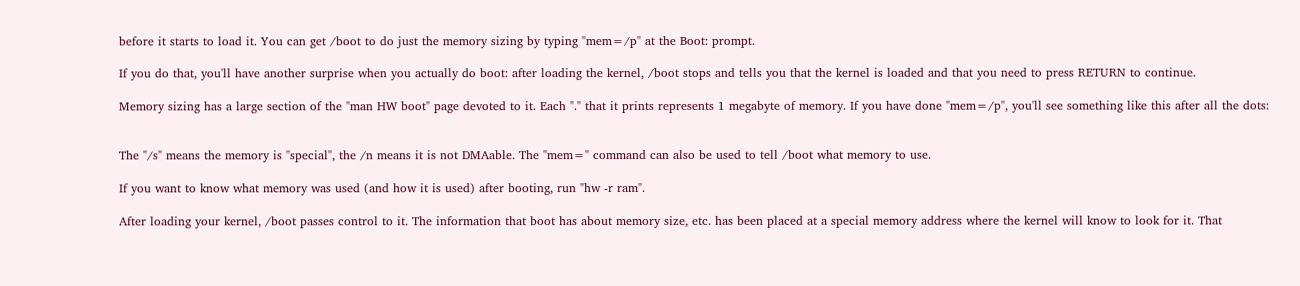before it starts to load it. You can get /boot to do just the memory sizing by typing "mem=/p" at the Boot: prompt.

If you do that, you'll have another surprise when you actually do boot: after loading the kernel, /boot stops and tells you that the kernel is loaded and that you need to press RETURN to continue.

Memory sizing has a large section of the "man HW boot" page devoted to it. Each "." that it prints represents 1 megabyte of memory. If you have done "mem=/p", you'll see something like this after all the dots:


The "/s" means the memory is "special", the /n means it is not DMAable. The "mem=" command can also be used to tell /boot what memory to use.

If you want to know what memory was used (and how it is used) after booting, run "hw -r ram".

After loading your kernel, /boot passes control to it. The information that boot has about memory size, etc. has been placed at a special memory address where the kernel will know to look for it. That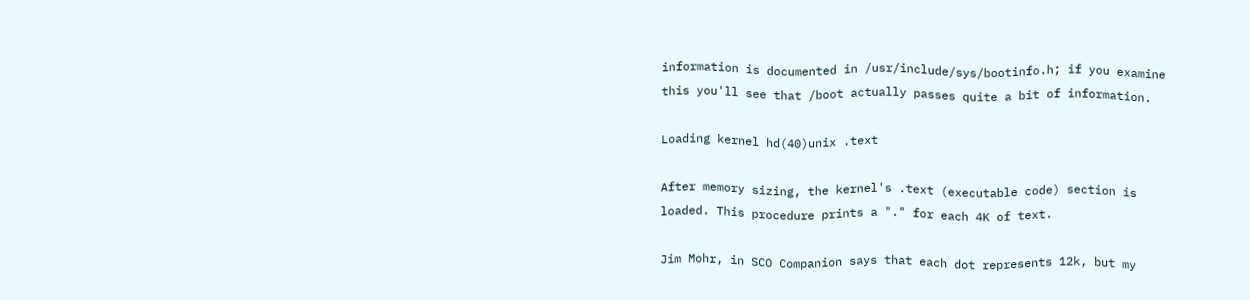information is documented in /usr/include/sys/bootinfo.h; if you examine this you'll see that /boot actually passes quite a bit of information.

Loading kernel hd(40)unix .text

After memory sizing, the kernel's .text (executable code) section is loaded. This procedure prints a "." for each 4K of text.

Jim Mohr, in SCO Companion says that each dot represents 12k, but my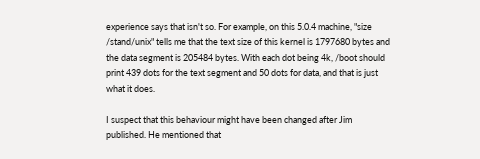experience says that isn't so. For example, on this 5.0.4 machine, "size /stand/unix" tells me that the text size of this kernel is 1797680 bytes and the data segment is 205484 bytes. With each dot being 4k, /boot should print 439 dots for the text segment and 50 dots for data, and that is just what it does.

I suspect that this behaviour might have been changed after Jim published. He mentioned that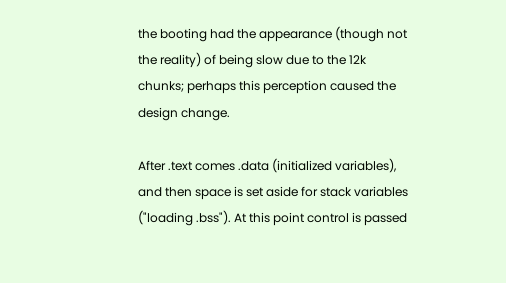the booting had the appearance (though not the reality) of being slow due to the 12k chunks; perhaps this perception caused the design change.

After .text comes .data (initialized variables), and then space is set aside for stack variables ("loading .bss"). At this point control is passed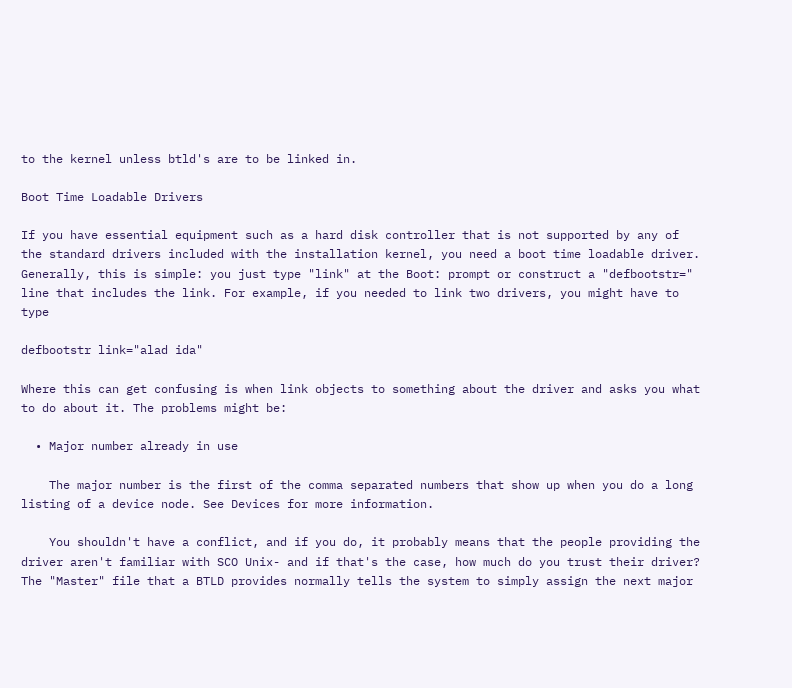to the kernel unless btld's are to be linked in.

Boot Time Loadable Drivers

If you have essential equipment such as a hard disk controller that is not supported by any of the standard drivers included with the installation kernel, you need a boot time loadable driver. Generally, this is simple: you just type "link" at the Boot: prompt or construct a "defbootstr=" line that includes the link. For example, if you needed to link two drivers, you might have to type

defbootstr link="alad ida"

Where this can get confusing is when link objects to something about the driver and asks you what to do about it. The problems might be:

  • Major number already in use

    The major number is the first of the comma separated numbers that show up when you do a long listing of a device node. See Devices for more information.

    You shouldn't have a conflict, and if you do, it probably means that the people providing the driver aren't familiar with SCO Unix- and if that's the case, how much do you trust their driver? The "Master" file that a BTLD provides normally tells the system to simply assign the next major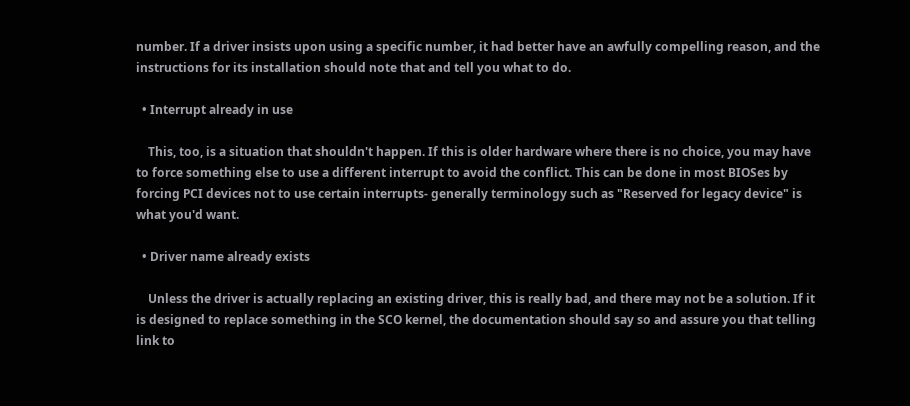number. If a driver insists upon using a specific number, it had better have an awfully compelling reason, and the instructions for its installation should note that and tell you what to do.

  • Interrupt already in use

    This, too, is a situation that shouldn't happen. If this is older hardware where there is no choice, you may have to force something else to use a different interrupt to avoid the conflict. This can be done in most BIOSes by forcing PCI devices not to use certain interrupts- generally terminology such as "Reserved for legacy device" is what you'd want.

  • Driver name already exists

    Unless the driver is actually replacing an existing driver, this is really bad, and there may not be a solution. If it is designed to replace something in the SCO kernel, the documentation should say so and assure you that telling link to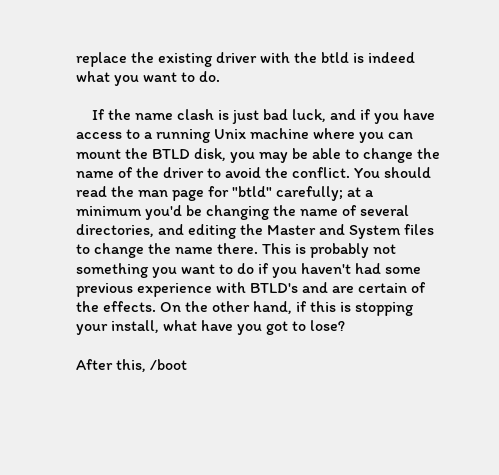replace the existing driver with the btld is indeed what you want to do.

    If the name clash is just bad luck, and if you have access to a running Unix machine where you can mount the BTLD disk, you may be able to change the name of the driver to avoid the conflict. You should read the man page for "btld" carefully; at a minimum you'd be changing the name of several directories, and editing the Master and System files to change the name there. This is probably not something you want to do if you haven't had some previous experience with BTLD's and are certain of the effects. On the other hand, if this is stopping your install, what have you got to lose?

After this, /boot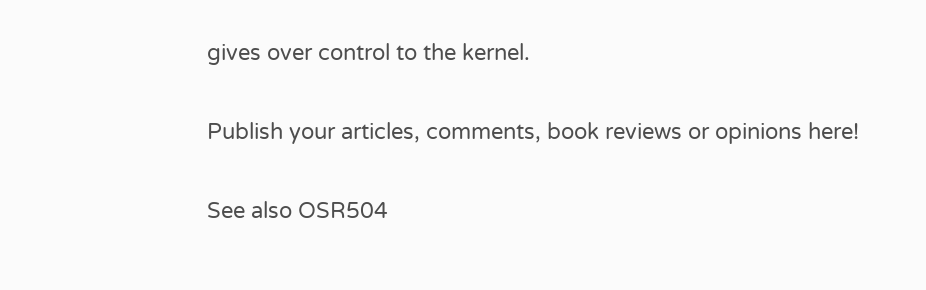gives over control to the kernel.

Publish your articles, comments, book reviews or opinions here!

See also OSR504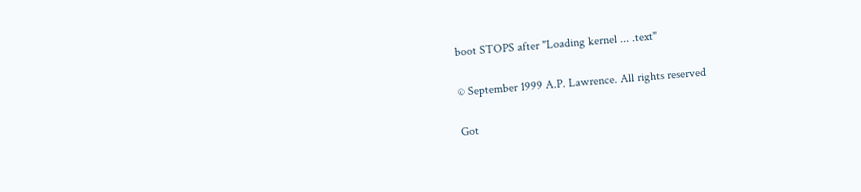boot STOPS after "Loading kernel ... .text"

© September 1999 A.P. Lawrence. All rights reserved

Got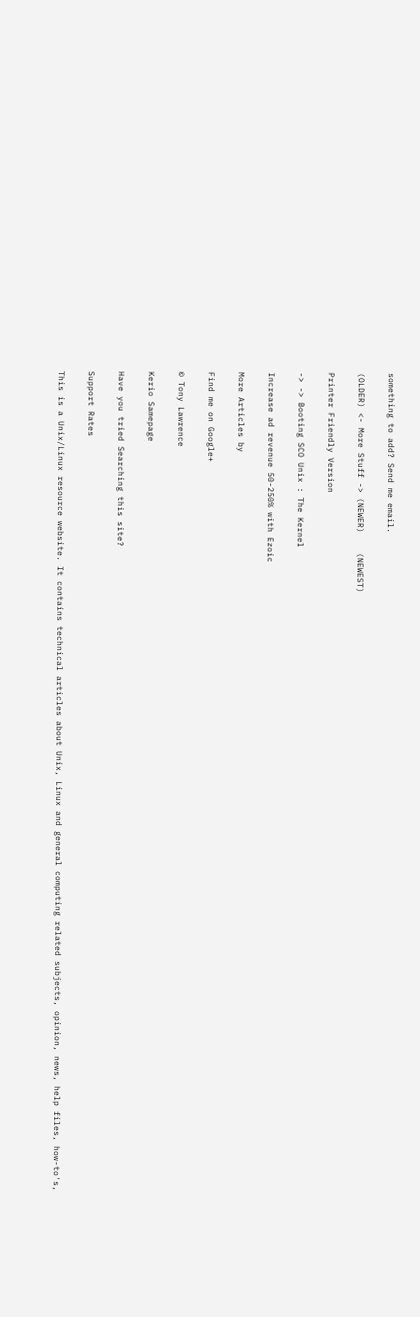something to add? Send me email.

(OLDER) <- More Stuff -> (NEWER)    (NEWEST)

Printer Friendly Version

-> -> Booting SCO Unix : The Kernel

Increase ad revenue 50-250% with Ezoic

More Articles by

Find me on Google+

© Tony Lawrence

Kerio Samepage

Have you tried Searching this site?

Support Rates

This is a Unix/Linux resource website. It contains technical articles about Unix, Linux and general computing related subjects, opinion, news, help files, how-to's,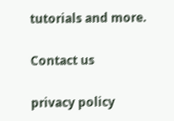tutorials and more.

Contact us

privacy policy